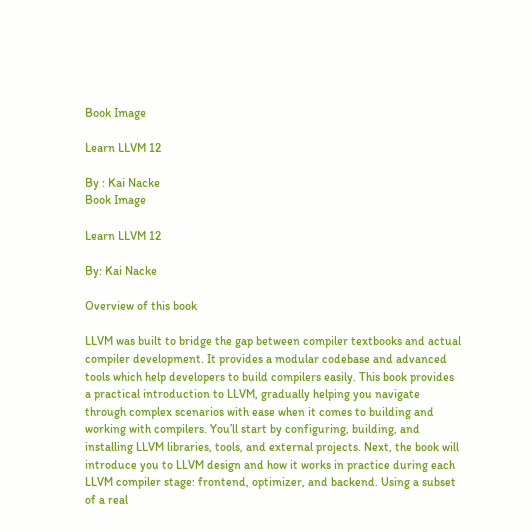Book Image

Learn LLVM 12

By : Kai Nacke
Book Image

Learn LLVM 12

By: Kai Nacke

Overview of this book

LLVM was built to bridge the gap between compiler textbooks and actual compiler development. It provides a modular codebase and advanced tools which help developers to build compilers easily. This book provides a practical introduction to LLVM, gradually helping you navigate through complex scenarios with ease when it comes to building and working with compilers. You’ll start by configuring, building, and installing LLVM libraries, tools, and external projects. Next, the book will introduce you to LLVM design and how it works in practice during each LLVM compiler stage: frontend, optimizer, and backend. Using a subset of a real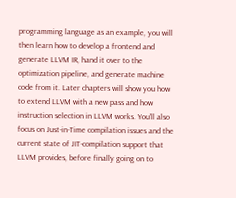programming language as an example, you will then learn how to develop a frontend and generate LLVM IR, hand it over to the optimization pipeline, and generate machine code from it. Later chapters will show you how to extend LLVM with a new pass and how instruction selection in LLVM works. You’ll also focus on Just-in-Time compilation issues and the current state of JIT-compilation support that LLVM provides, before finally going on to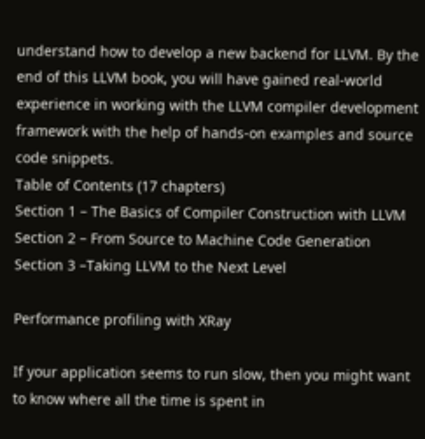understand how to develop a new backend for LLVM. By the end of this LLVM book, you will have gained real-world experience in working with the LLVM compiler development framework with the help of hands-on examples and source code snippets.
Table of Contents (17 chapters)
Section 1 – The Basics of Compiler Construction with LLVM
Section 2 – From Source to Machine Code Generation
Section 3 –Taking LLVM to the Next Level

Performance profiling with XRay

If your application seems to run slow, then you might want to know where all the time is spent in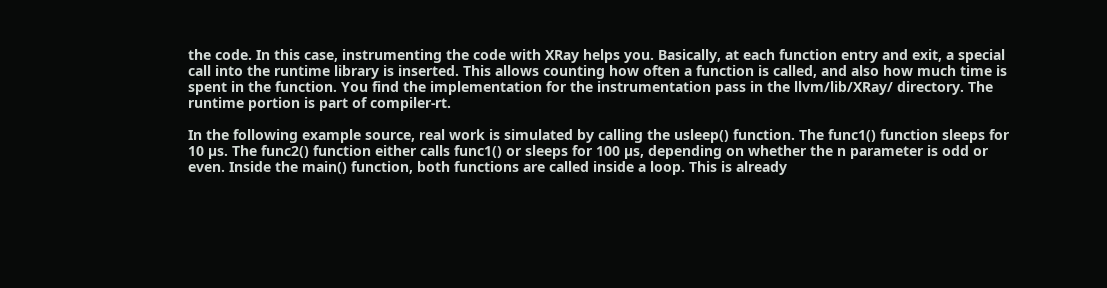the code. In this case, instrumenting the code with XRay helps you. Basically, at each function entry and exit, a special call into the runtime library is inserted. This allows counting how often a function is called, and also how much time is spent in the function. You find the implementation for the instrumentation pass in the llvm/lib/XRay/ directory. The runtime portion is part of compiler-rt.

In the following example source, real work is simulated by calling the usleep() function. The func1() function sleeps for 10 µs. The func2() function either calls func1() or sleeps for 100 µs, depending on whether the n parameter is odd or even. Inside the main() function, both functions are called inside a loop. This is already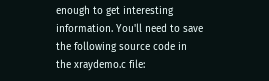enough to get interesting information. You'll need to save the following source code in the xraydemo.c file: